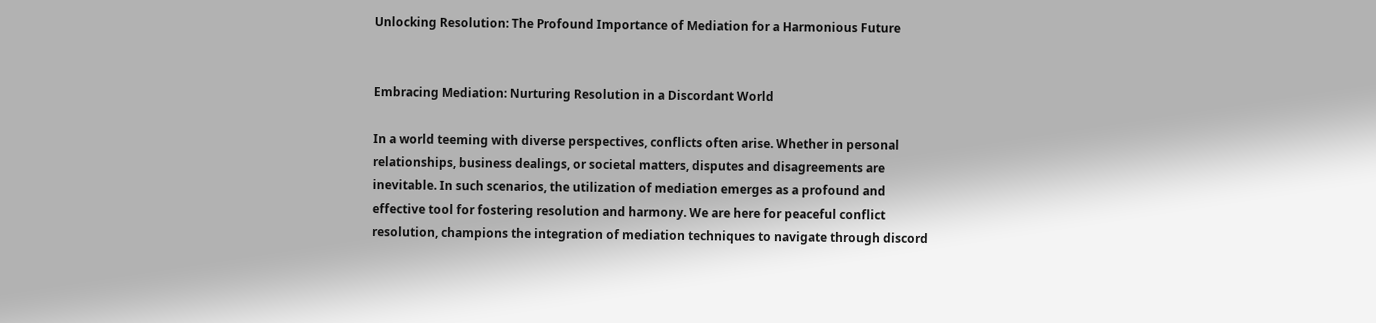Unlocking Resolution: The Profound Importance of Mediation for a Harmonious Future


Embracing Mediation: Nurturing Resolution in a Discordant World

In a world teeming with diverse perspectives, conflicts often arise. Whether in personal relationships, business dealings, or societal matters, disputes and disagreements are inevitable. In such scenarios, the utilization of mediation emerges as a profound and effective tool for fostering resolution and harmony. We are here for peaceful conflict resolution, champions the integration of mediation techniques to navigate through discord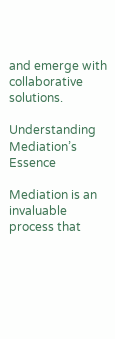and emerge with collaborative solutions.

Understanding Mediation’s Essence

Mediation is an invaluable process that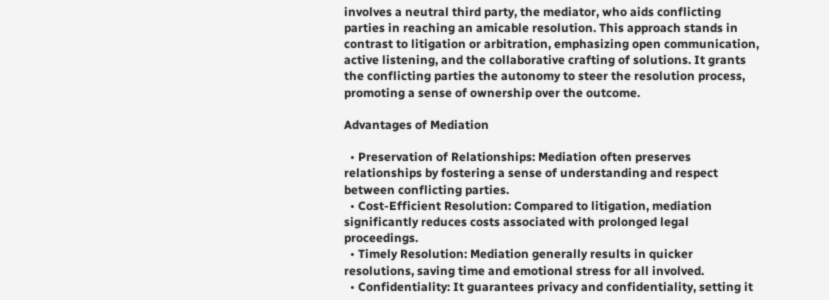involves a neutral third party, the mediator, who aids conflicting parties in reaching an amicable resolution. This approach stands in contrast to litigation or arbitration, emphasizing open communication, active listening, and the collaborative crafting of solutions. It grants the conflicting parties the autonomy to steer the resolution process, promoting a sense of ownership over the outcome.

Advantages of Mediation

  • Preservation of Relationships: Mediation often preserves relationships by fostering a sense of understanding and respect between conflicting parties.
  • Cost-Efficient Resolution: Compared to litigation, mediation significantly reduces costs associated with prolonged legal proceedings.
  • Timely Resolution: Mediation generally results in quicker resolutions, saving time and emotional stress for all involved.
  • Confidentiality: It guarantees privacy and confidentiality, setting it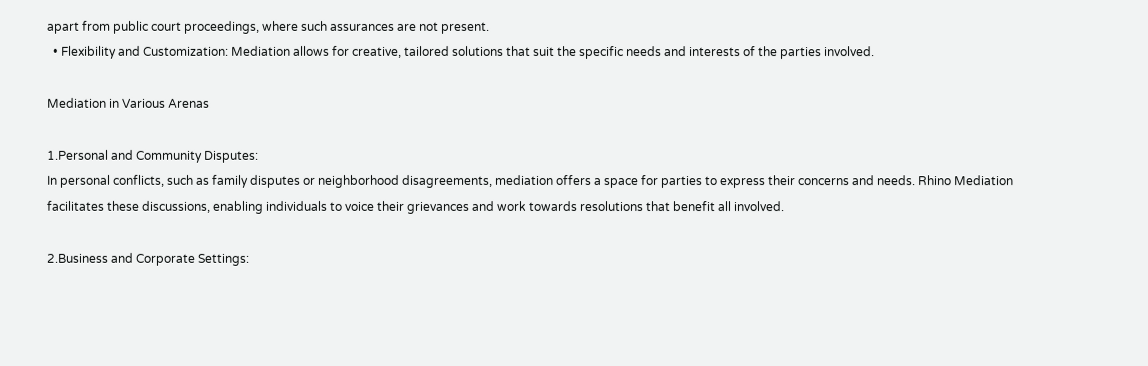apart from public court proceedings, where such assurances are not present.
  • Flexibility and Customization: Mediation allows for creative, tailored solutions that suit the specific needs and interests of the parties involved.

Mediation in Various Arenas

1.Personal and Community Disputes:
In personal conflicts, such as family disputes or neighborhood disagreements, mediation offers a space for parties to express their concerns and needs. Rhino Mediation facilitates these discussions, enabling individuals to voice their grievances and work towards resolutions that benefit all involved.

2.Business and Corporate Settings: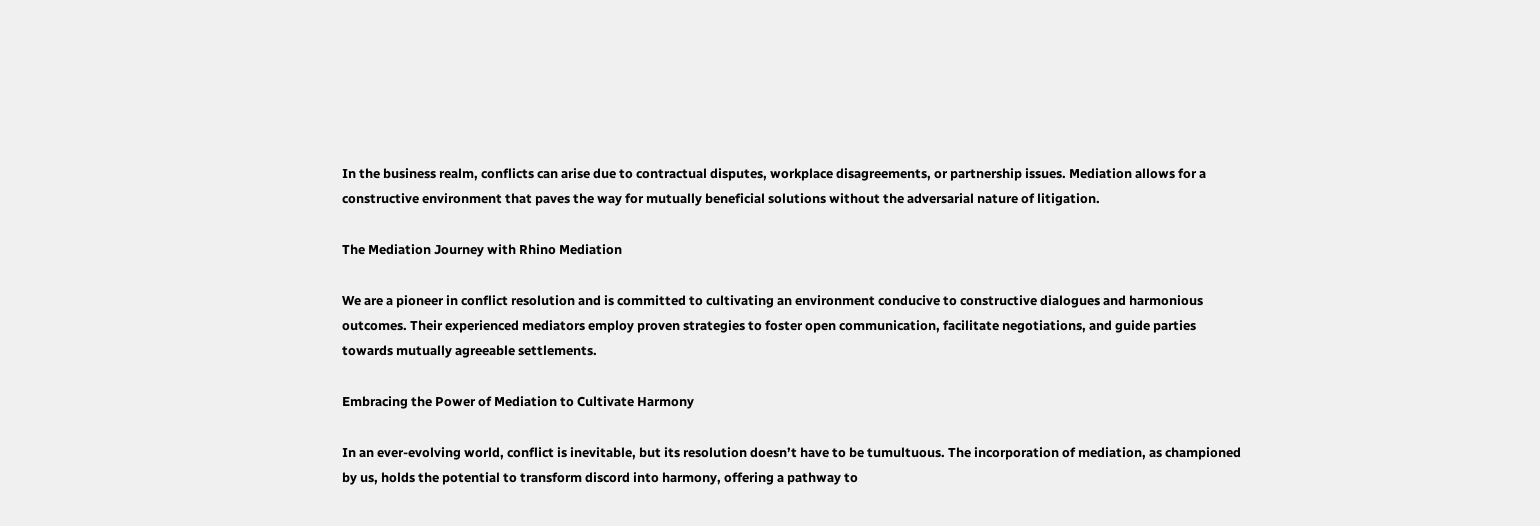In the business realm, conflicts can arise due to contractual disputes, workplace disagreements, or partnership issues. Mediation allows for a constructive environment that paves the way for mutually beneficial solutions without the adversarial nature of litigation.

The Mediation Journey with Rhino Mediation

We are a pioneer in conflict resolution and is committed to cultivating an environment conducive to constructive dialogues and harmonious outcomes. Their experienced mediators employ proven strategies to foster open communication, facilitate negotiations, and guide parties towards mutually agreeable settlements.

Embracing the Power of Mediation to Cultivate Harmony

In an ever-evolving world, conflict is inevitable, but its resolution doesn’t have to be tumultuous. The incorporation of mediation, as championed by us, holds the potential to transform discord into harmony, offering a pathway to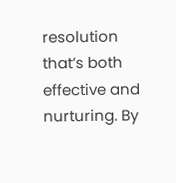resolution that’s both effective and nurturing. By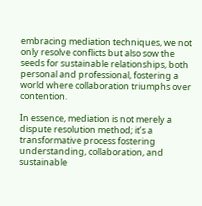embracing mediation techniques, we not only resolve conflicts but also sow the seeds for sustainable relationships, both personal and professional, fostering a world where collaboration triumphs over contention.

In essence, mediation is not merely a dispute resolution method; it’s a transformative process fostering understanding, collaboration, and sustainable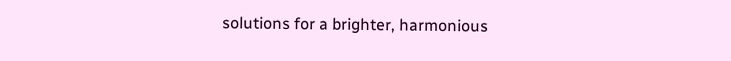solutions for a brighter, harmonious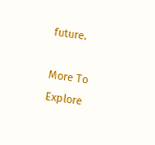future.

More To Explore